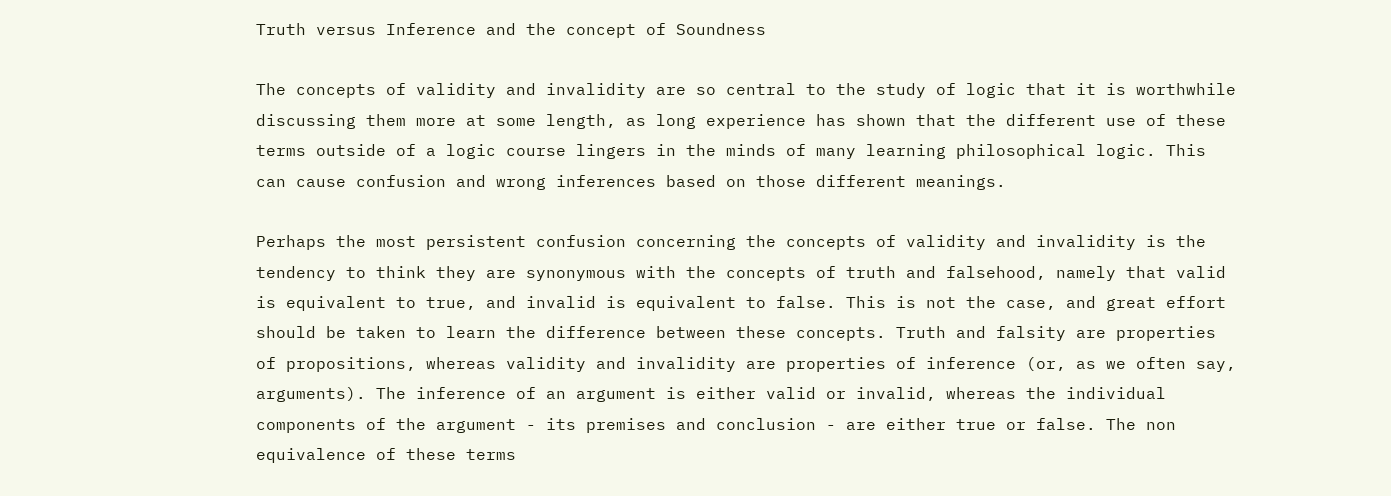Truth versus Inference and the concept of Soundness

The concepts of validity and invalidity are so central to the study of logic that it is worthwhile discussing them more at some length, as long experience has shown that the different use of these terms outside of a logic course lingers in the minds of many learning philosophical logic. This can cause confusion and wrong inferences based on those different meanings.

Perhaps the most persistent confusion concerning the concepts of validity and invalidity is the tendency to think they are synonymous with the concepts of truth and falsehood, namely that valid is equivalent to true, and invalid is equivalent to false. This is not the case, and great effort should be taken to learn the difference between these concepts. Truth and falsity are properties of propositions, whereas validity and invalidity are properties of inference (or, as we often say, arguments). The inference of an argument is either valid or invalid, whereas the individual components of the argument - its premises and conclusion - are either true or false. The non equivalence of these terms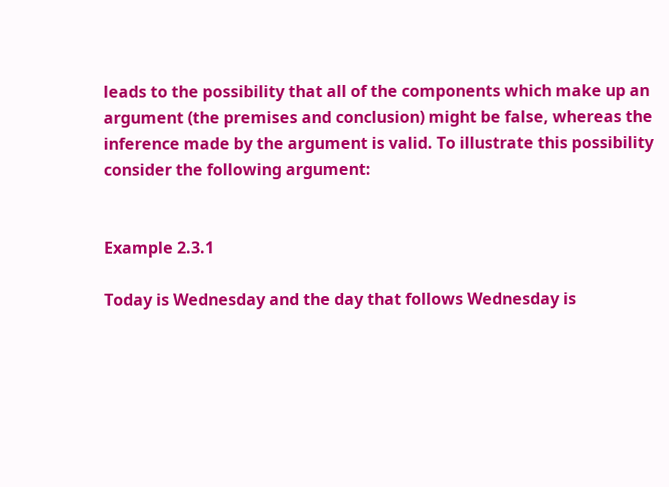leads to the possibility that all of the components which make up an argument (the premises and conclusion) might be false, whereas the inference made by the argument is valid. To illustrate this possibility consider the following argument:


Example 2.3.1

Today is Wednesday and the day that follows Wednesday is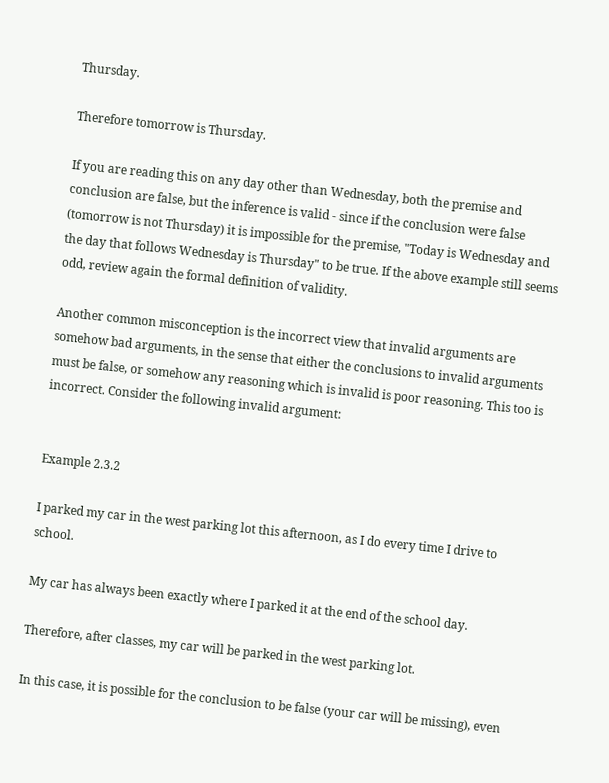Thursday.

Therefore tomorrow is Thursday.

If you are reading this on any day other than Wednesday, both the premise and conclusion are false, but the inference is valid - since if the conclusion were false (tomorrow is not Thursday) it is impossible for the premise, "Today is Wednesday and the day that follows Wednesday is Thursday" to be true. If the above example still seems odd, review again the formal definition of validity.

Another common misconception is the incorrect view that invalid arguments are somehow bad arguments, in the sense that either the conclusions to invalid arguments must be false, or somehow any reasoning which is invalid is poor reasoning. This too is incorrect. Consider the following invalid argument:


Example 2.3.2

I parked my car in the west parking lot this afternoon, as I do every time I drive to school.

My car has always been exactly where I parked it at the end of the school day.

Therefore, after classes, my car will be parked in the west parking lot.

In this case, it is possible for the conclusion to be false (your car will be missing), even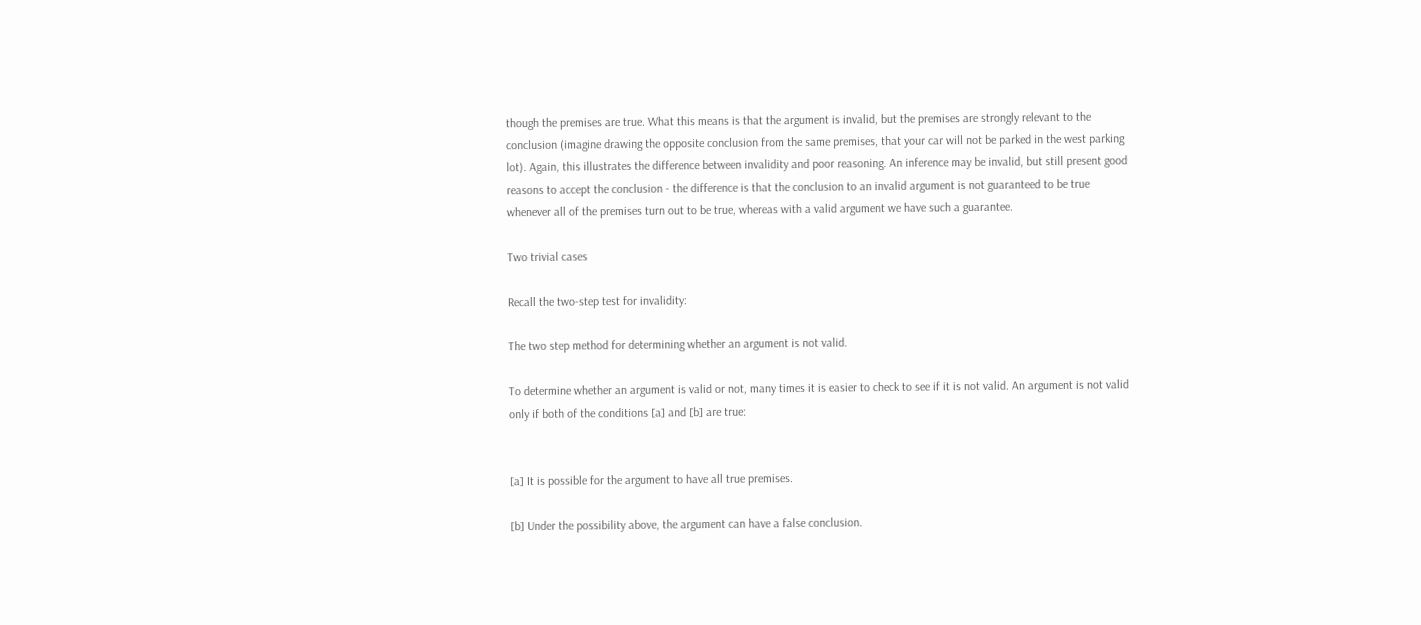though the premises are true. What this means is that the argument is invalid, but the premises are strongly relevant to the conclusion (imagine drawing the opposite conclusion from the same premises, that your car will not be parked in the west parking lot). Again, this illustrates the difference between invalidity and poor reasoning. An inference may be invalid, but still present good reasons to accept the conclusion - the difference is that the conclusion to an invalid argument is not guaranteed to be true whenever all of the premises turn out to be true, whereas with a valid argument we have such a guarantee.

Two trivial cases

Recall the two-step test for invalidity:

The two step method for determining whether an argument is not valid.

To determine whether an argument is valid or not, many times it is easier to check to see if it is not valid. An argument is not valid only if both of the conditions [a] and [b] are true:


[a] It is possible for the argument to have all true premises.

[b] Under the possibility above, the argument can have a false conclusion.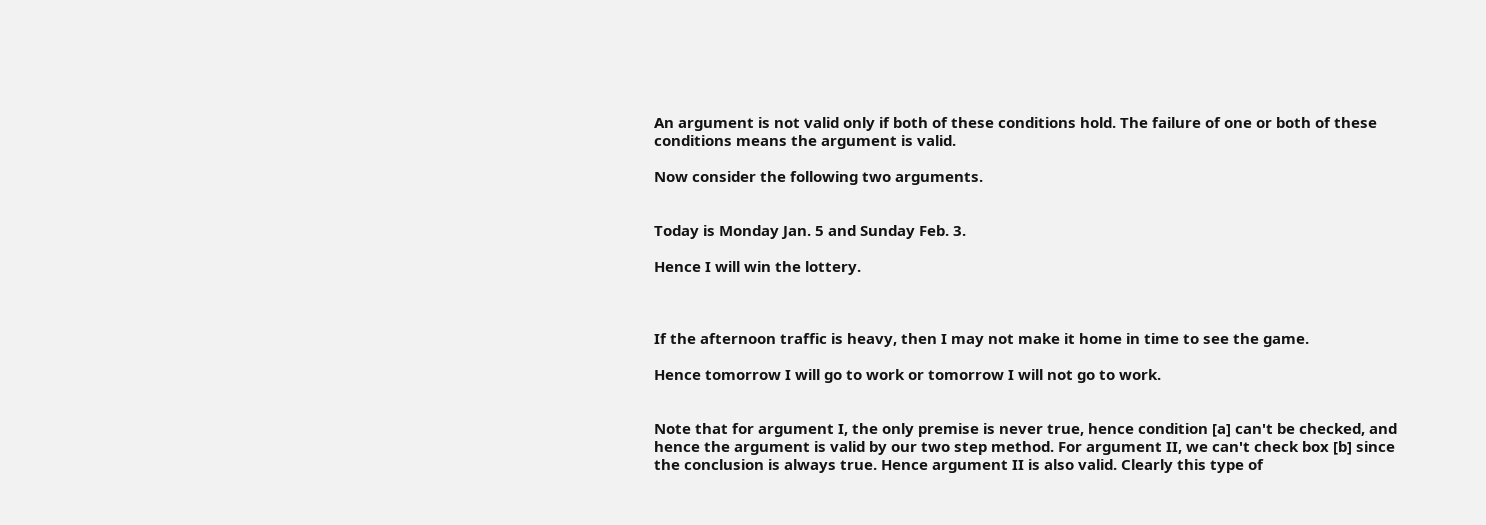An argument is not valid only if both of these conditions hold. The failure of one or both of these conditions means the argument is valid.

Now consider the following two arguments.


Today is Monday Jan. 5 and Sunday Feb. 3.

Hence I will win the lottery.



If the afternoon traffic is heavy, then I may not make it home in time to see the game.

Hence tomorrow I will go to work or tomorrow I will not go to work.


Note that for argument I, the only premise is never true, hence condition [a] can't be checked, and hence the argument is valid by our two step method. For argument II, we can't check box [b] since the conclusion is always true. Hence argument II is also valid. Clearly this type of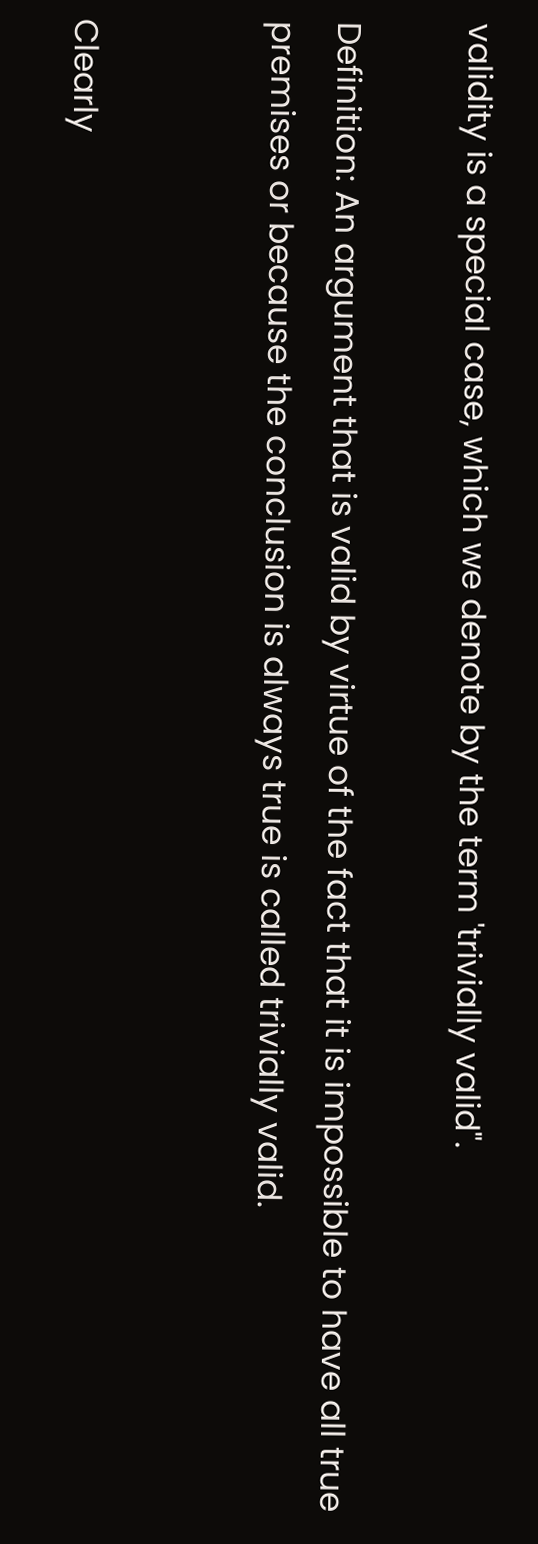validity is a special case, which we denote by the term 'trivially valid".

Definition: An argument that is valid by virtue of the fact that it is impossible to have all true premises or because the conclusion is always true is called trivially valid.


Clearly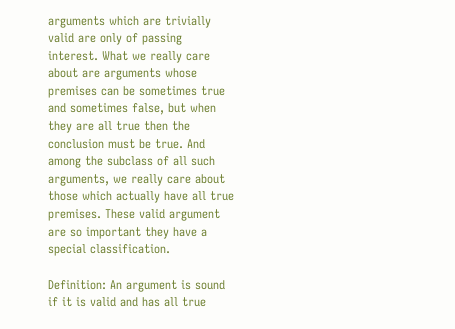arguments which are trivially valid are only of passing interest. What we really care about are arguments whose premises can be sometimes true and sometimes false, but when they are all true then the conclusion must be true. And among the subclass of all such arguments, we really care about those which actually have all true premises. These valid argument are so important they have a special classification.

Definition: An argument is sound if it is valid and has all true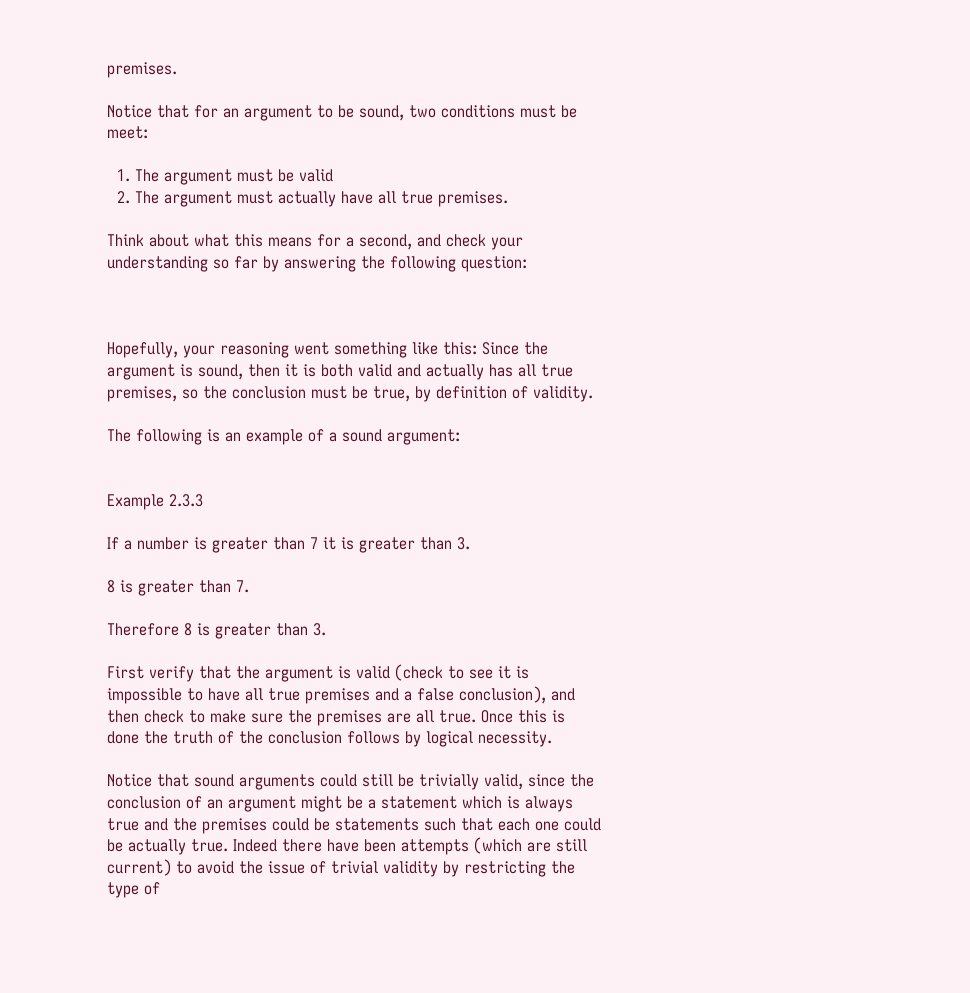premises.

Notice that for an argument to be sound, two conditions must be meet:

  1. The argument must be valid
  2. The argument must actually have all true premises.

Think about what this means for a second, and check your understanding so far by answering the following question:



Hopefully, your reasoning went something like this: Since the argument is sound, then it is both valid and actually has all true premises, so the conclusion must be true, by definition of validity.

The following is an example of a sound argument:


Example 2.3.3

If a number is greater than 7 it is greater than 3.

8 is greater than 7.

Therefore 8 is greater than 3.

First verify that the argument is valid (check to see it is impossible to have all true premises and a false conclusion), and then check to make sure the premises are all true. Once this is done the truth of the conclusion follows by logical necessity.

Notice that sound arguments could still be trivially valid, since the conclusion of an argument might be a statement which is always true and the premises could be statements such that each one could be actually true. Indeed there have been attempts (which are still current) to avoid the issue of trivial validity by restricting the type of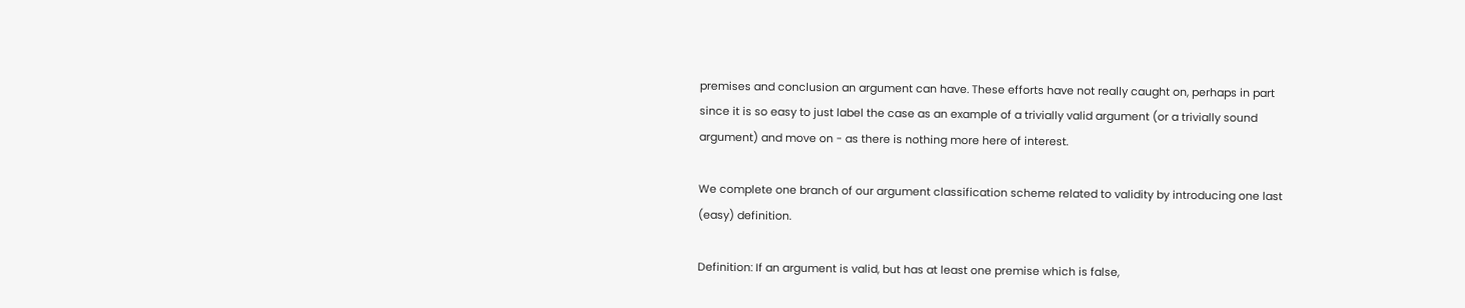premises and conclusion an argument can have. These efforts have not really caught on, perhaps in part since it is so easy to just label the case as an example of a trivially valid argument (or a trivially sound argument) and move on - as there is nothing more here of interest.

We complete one branch of our argument classification scheme related to validity by introducing one last (easy) definition.

Definition: If an argument is valid, but has at least one premise which is false,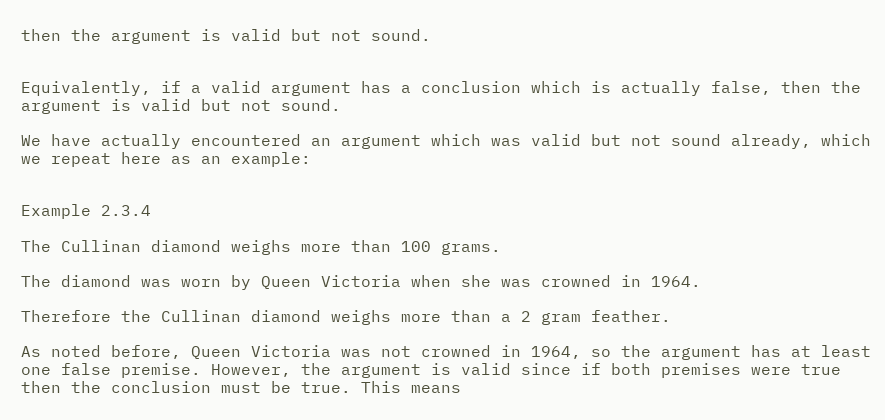then the argument is valid but not sound.


Equivalently, if a valid argument has a conclusion which is actually false, then the argument is valid but not sound.

We have actually encountered an argument which was valid but not sound already, which we repeat here as an example:


Example 2.3.4

The Cullinan diamond weighs more than 100 grams.

The diamond was worn by Queen Victoria when she was crowned in 1964.

Therefore the Cullinan diamond weighs more than a 2 gram feather.

As noted before, Queen Victoria was not crowned in 1964, so the argument has at least one false premise. However, the argument is valid since if both premises were true then the conclusion must be true. This means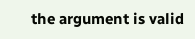the argument is valid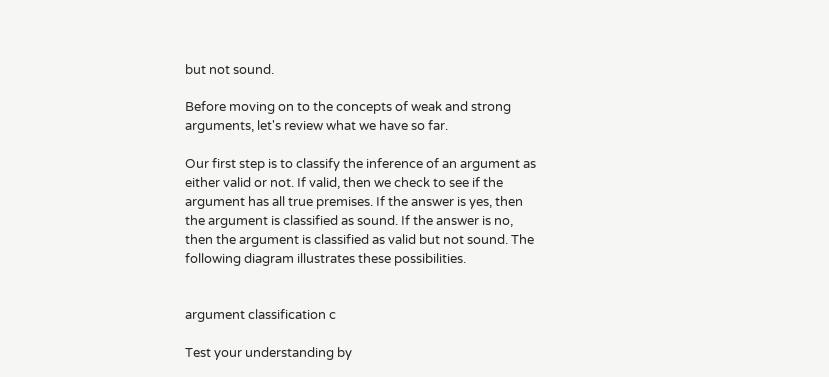but not sound.

Before moving on to the concepts of weak and strong arguments, let's review what we have so far.

Our first step is to classify the inference of an argument as either valid or not. If valid, then we check to see if the argument has all true premises. If the answer is yes, then the argument is classified as sound. If the answer is no, then the argument is classified as valid but not sound. The following diagram illustrates these possibilities.


argument classification c

Test your understanding by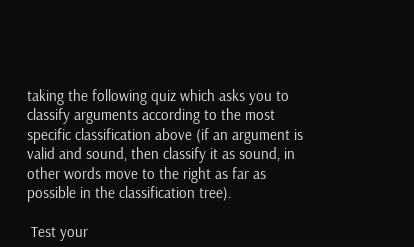taking the following quiz which asks you to classify arguments according to the most specific classification above (if an argument is valid and sound, then classify it as sound, in other words move to the right as far as possible in the classification tree).

 Test your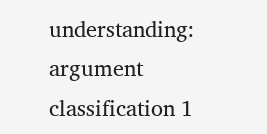understanding: argument classification 1